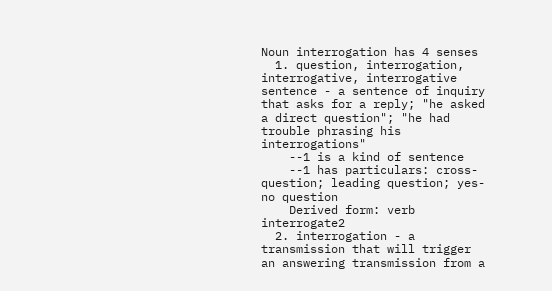Noun interrogation has 4 senses
  1. question, interrogation, interrogative, interrogative sentence - a sentence of inquiry that asks for a reply; "he asked a direct question"; "he had trouble phrasing his interrogations"
    --1 is a kind of sentence
    --1 has particulars: cross-question; leading question; yes-no question
    Derived form: verb interrogate2
  2. interrogation - a transmission that will trigger an answering transmission from a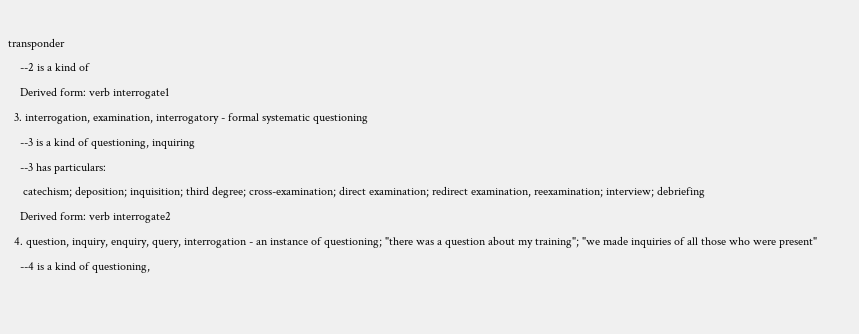transponder
    --2 is a kind of
    Derived form: verb interrogate1
  3. interrogation, examination, interrogatory - formal systematic questioning
    --3 is a kind of questioning, inquiring
    --3 has particulars:
     catechism; deposition; inquisition; third degree; cross-examination; direct examination; redirect examination, reexamination; interview; debriefing
    Derived form: verb interrogate2
  4. question, inquiry, enquiry, query, interrogation - an instance of questioning; "there was a question about my training"; "we made inquiries of all those who were present"
    --4 is a kind of questioning,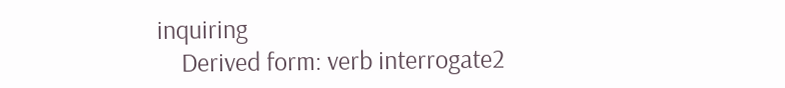inquiring
    Derived form: verb interrogate2